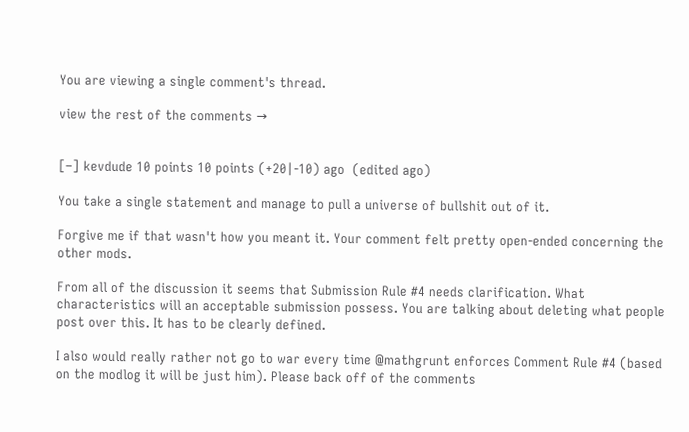You are viewing a single comment's thread.

view the rest of the comments →


[–] kevdude 10 points 10 points (+20|-10) ago  (edited ago)

You take a single statement and manage to pull a universe of bullshit out of it.

Forgive me if that wasn't how you meant it. Your comment felt pretty open-ended concerning the other mods.

From all of the discussion it seems that Submission Rule #4 needs clarification. What characteristics will an acceptable submission possess. You are talking about deleting what people post over this. It has to be clearly defined.

I also would really rather not go to war every time @mathgrunt enforces Comment Rule #4 (based on the modlog it will be just him). Please back off of the comments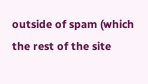outside of spam (which the rest of the site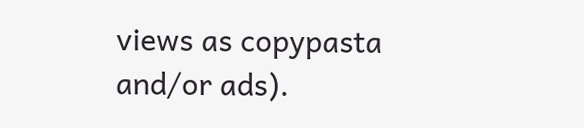views as copypasta and/or ads).